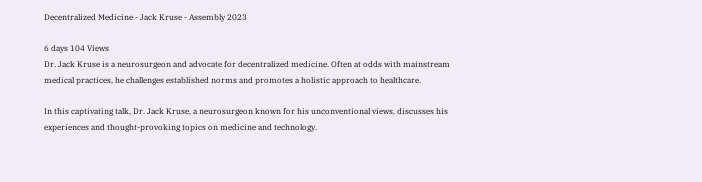Decentralized Medicine - Jack Kruse - Assembly 2023

6 days 104 Views
Dr. Jack Kruse is a neurosurgeon and advocate for decentralized medicine. Often at odds with mainstream medical practices, he challenges established norms and promotes a holistic approach to healthcare.

In this captivating talk, Dr. Jack Kruse, a neurosurgeon known for his unconventional views, discusses his experiences and thought-provoking topics on medicine and technology.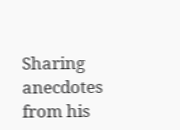Sharing anecdotes from his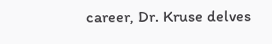career, Dr. Kruse delves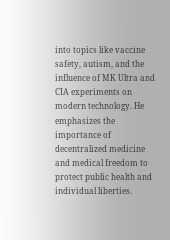into topics like vaccine safety, autism, and the influence of MK Ultra and CIA experiments on modern technology. He emphasizes the importance of decentralized medicine and medical freedom to protect public health and individual liberties.